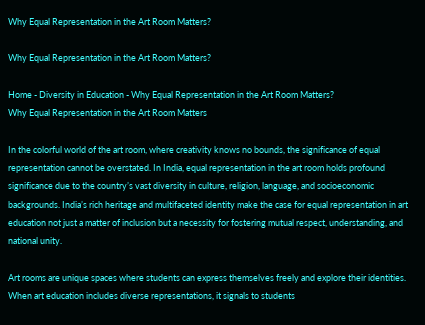Why Equal Representation in the Art Room Matters?

Why Equal Representation in the Art Room Matters?

Home - Diversity in Education - Why Equal Representation in the Art Room Matters?
Why Equal Representation in the Art Room Matters

In the colorful world of the art room, where creativity knows no bounds, the significance of equal representation cannot be overstated. In India, equal representation in the art room holds profound significance due to the country’s vast diversity in culture, religion, language, and socioeconomic backgrounds. India’s rich heritage and multifaceted identity make the case for equal representation in art education not just a matter of inclusion but a necessity for fostering mutual respect, understanding, and national unity.

Art rooms are unique spaces where students can express themselves freely and explore their identities. When art education includes diverse representations, it signals to students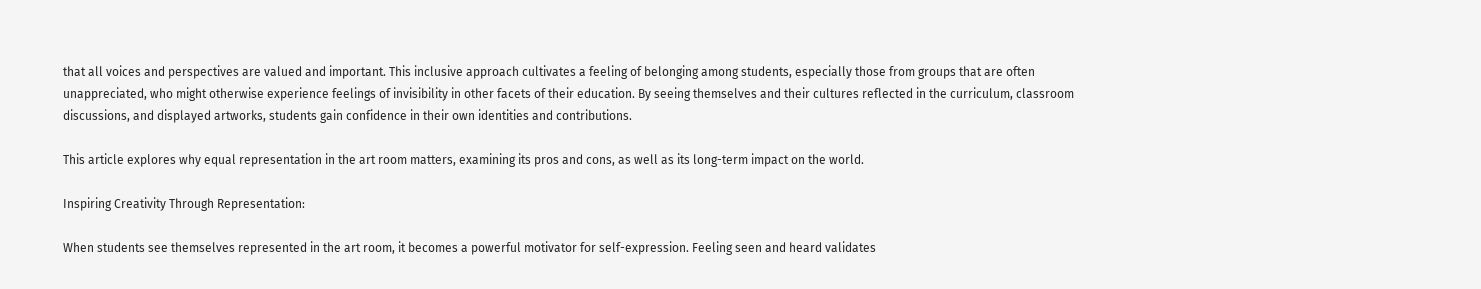that all voices and perspectives are valued and important. This inclusive approach cultivates a feeling of belonging among students, especially those from groups that are often unappreciated, who might otherwise experience feelings of invisibility in other facets of their education. By seeing themselves and their cultures reflected in the curriculum, classroom discussions, and displayed artworks, students gain confidence in their own identities and contributions.

This article explores why equal representation in the art room matters, examining its pros and cons, as well as its long-term impact on the world.

Inspiring Creativity Through Representation:

When students see themselves represented in the art room, it becomes a powerful motivator for self-expression. Feeling seen and heard validates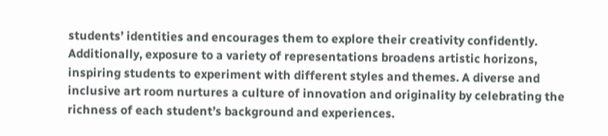students’ identities and encourages them to explore their creativity confidently. Additionally, exposure to a variety of representations broadens artistic horizons, inspiring students to experiment with different styles and themes. A diverse and inclusive art room nurtures a culture of innovation and originality by celebrating the richness of each student’s background and experiences.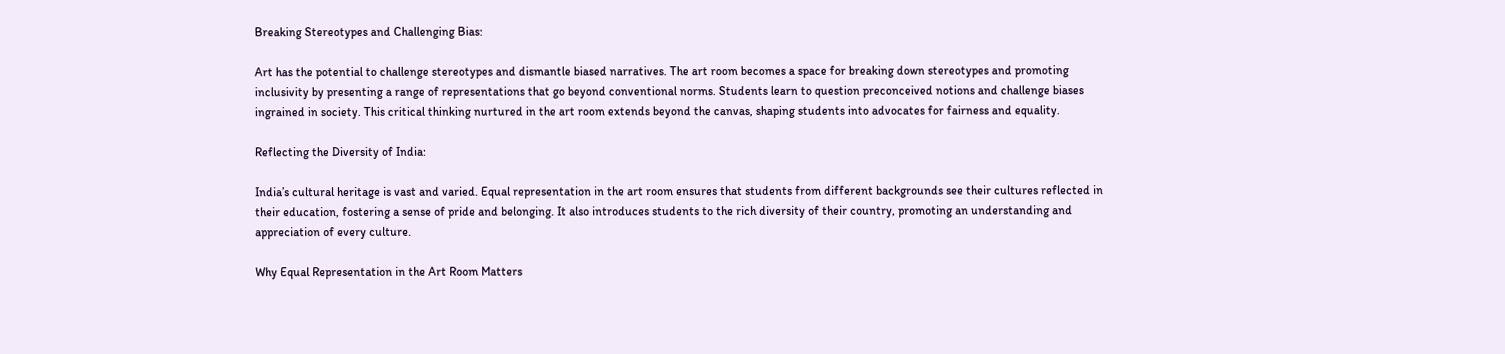Breaking Stereotypes and Challenging Bias:

Art has the potential to challenge stereotypes and dismantle biased narratives. The art room becomes a space for breaking down stereotypes and promoting inclusivity by presenting a range of representations that go beyond conventional norms. Students learn to question preconceived notions and challenge biases ingrained in society. This critical thinking nurtured in the art room extends beyond the canvas, shaping students into advocates for fairness and equality.

Reflecting the Diversity of India:

India’s cultural heritage is vast and varied. Equal representation in the art room ensures that students from different backgrounds see their cultures reflected in their education, fostering a sense of pride and belonging. It also introduces students to the rich diversity of their country, promoting an understanding and appreciation of every culture.

Why Equal Representation in the Art Room Matters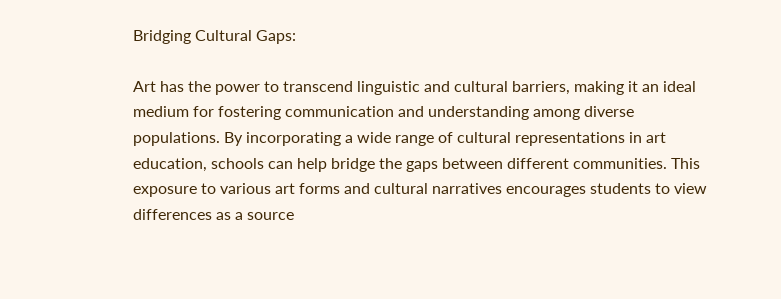Bridging Cultural Gaps:

Art has the power to transcend linguistic and cultural barriers, making it an ideal medium for fostering communication and understanding among diverse populations. By incorporating a wide range of cultural representations in art education, schools can help bridge the gaps between different communities. This exposure to various art forms and cultural narratives encourages students to view differences as a source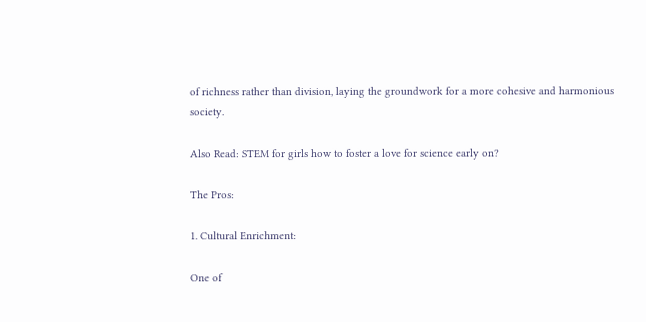of richness rather than division, laying the groundwork for a more cohesive and harmonious society.

Also Read: STEM for girls how to foster a love for science early on?

The Pros:

1. Cultural Enrichment:

One of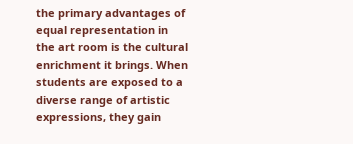the primary advantages of equal representation in the art room is the cultural enrichment it brings. When students are exposed to a diverse range of artistic expressions, they gain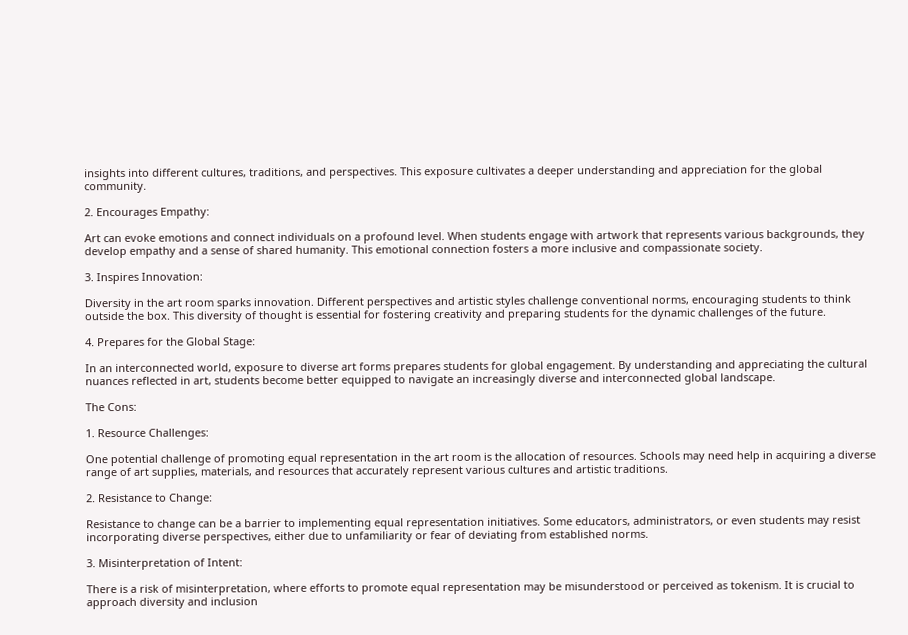insights into different cultures, traditions, and perspectives. This exposure cultivates a deeper understanding and appreciation for the global community.

2. Encourages Empathy:

Art can evoke emotions and connect individuals on a profound level. When students engage with artwork that represents various backgrounds, they develop empathy and a sense of shared humanity. This emotional connection fosters a more inclusive and compassionate society.

3. Inspires Innovation:

Diversity in the art room sparks innovation. Different perspectives and artistic styles challenge conventional norms, encouraging students to think outside the box. This diversity of thought is essential for fostering creativity and preparing students for the dynamic challenges of the future.

4. Prepares for the Global Stage:

In an interconnected world, exposure to diverse art forms prepares students for global engagement. By understanding and appreciating the cultural nuances reflected in art, students become better equipped to navigate an increasingly diverse and interconnected global landscape.

The Cons:

1. Resource Challenges:

One potential challenge of promoting equal representation in the art room is the allocation of resources. Schools may need help in acquiring a diverse range of art supplies, materials, and resources that accurately represent various cultures and artistic traditions.

2. Resistance to Change:

Resistance to change can be a barrier to implementing equal representation initiatives. Some educators, administrators, or even students may resist incorporating diverse perspectives, either due to unfamiliarity or fear of deviating from established norms.

3. Misinterpretation of Intent:

There is a risk of misinterpretation, where efforts to promote equal representation may be misunderstood or perceived as tokenism. It is crucial to approach diversity and inclusion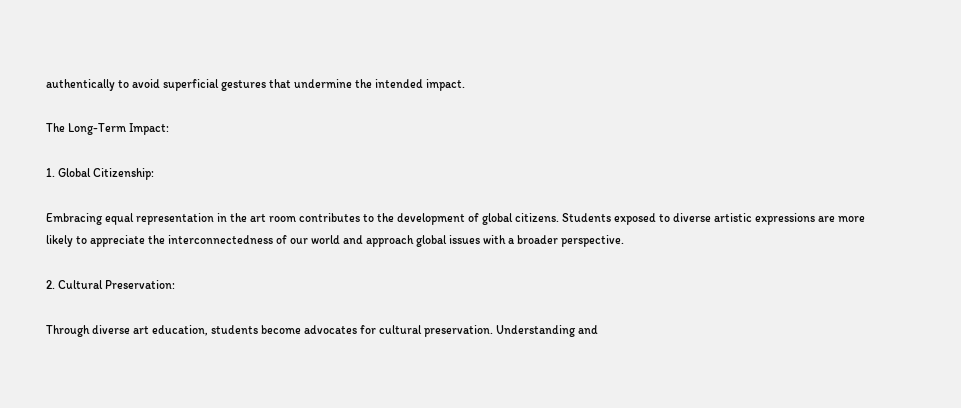authentically to avoid superficial gestures that undermine the intended impact.

The Long-Term Impact:

1. Global Citizenship:

Embracing equal representation in the art room contributes to the development of global citizens. Students exposed to diverse artistic expressions are more likely to appreciate the interconnectedness of our world and approach global issues with a broader perspective.

2. Cultural Preservation:

Through diverse art education, students become advocates for cultural preservation. Understanding and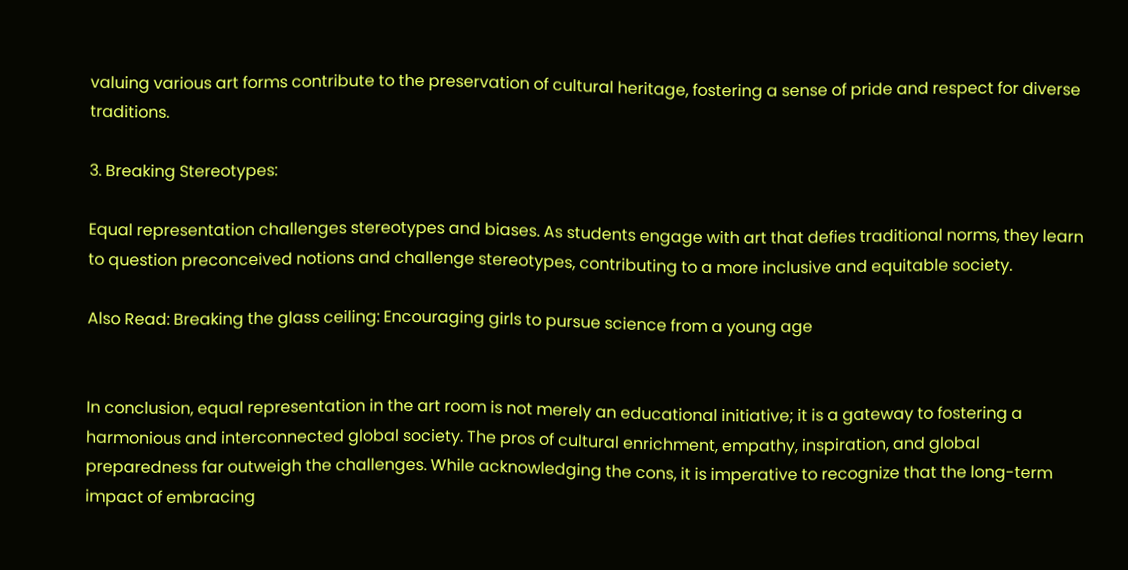valuing various art forms contribute to the preservation of cultural heritage, fostering a sense of pride and respect for diverse traditions.

3. Breaking Stereotypes:

Equal representation challenges stereotypes and biases. As students engage with art that defies traditional norms, they learn to question preconceived notions and challenge stereotypes, contributing to a more inclusive and equitable society.

Also Read: Breaking the glass ceiling: Encouraging girls to pursue science from a young age


In conclusion, equal representation in the art room is not merely an educational initiative; it is a gateway to fostering a harmonious and interconnected global society. The pros of cultural enrichment, empathy, inspiration, and global preparedness far outweigh the challenges. While acknowledging the cons, it is imperative to recognize that the long-term impact of embracing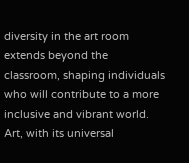diversity in the art room extends beyond the classroom, shaping individuals who will contribute to a more inclusive and vibrant world. Art, with its universal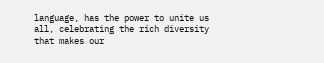language, has the power to unite us all, celebrating the rich diversity that makes our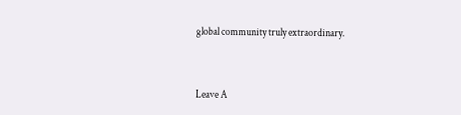global community truly extraordinary.


Leave A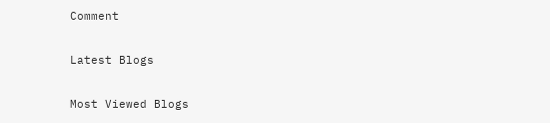Comment

Latest Blogs

Most Viewed Blogs